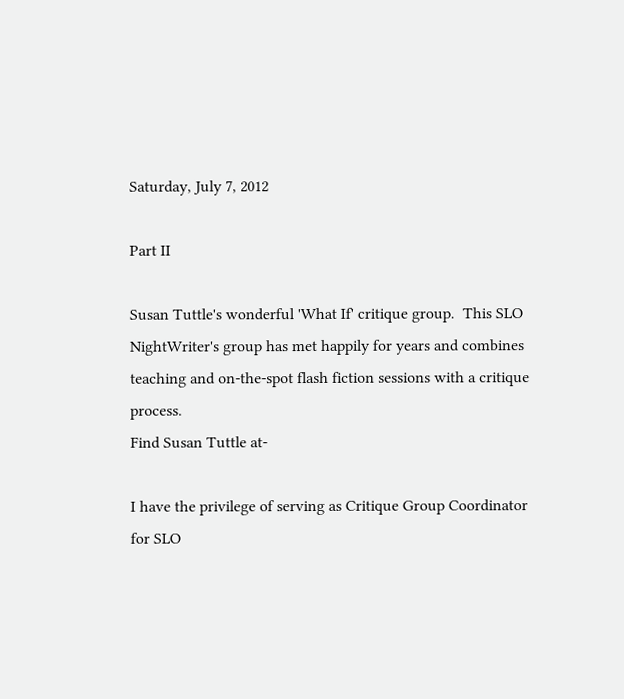Saturday, July 7, 2012

Part II

Susan Tuttle's wonderful 'What If' critique group.  This SLO NightWriter's group has met happily for years and combines teaching and on-the-spot flash fiction sessions with a critique process.
Find Susan Tuttle at-

I have the privilege of serving as Critique Group Coordinator for SLO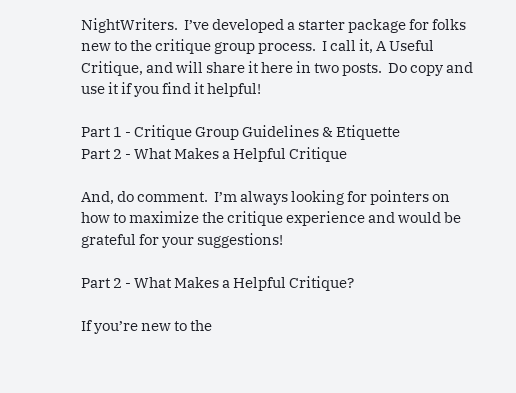NightWriters.  I’ve developed a starter package for folks new to the critique group process.  I call it, A Useful Critique, and will share it here in two posts.  Do copy and use it if you find it helpful!

Part 1 - Critique Group Guidelines & Etiquette
Part 2 - What Makes a Helpful Critique

And, do comment.  I’m always looking for pointers on how to maximize the critique experience and would be grateful for your suggestions!

Part 2 - What Makes a Helpful Critique?

If you’re new to the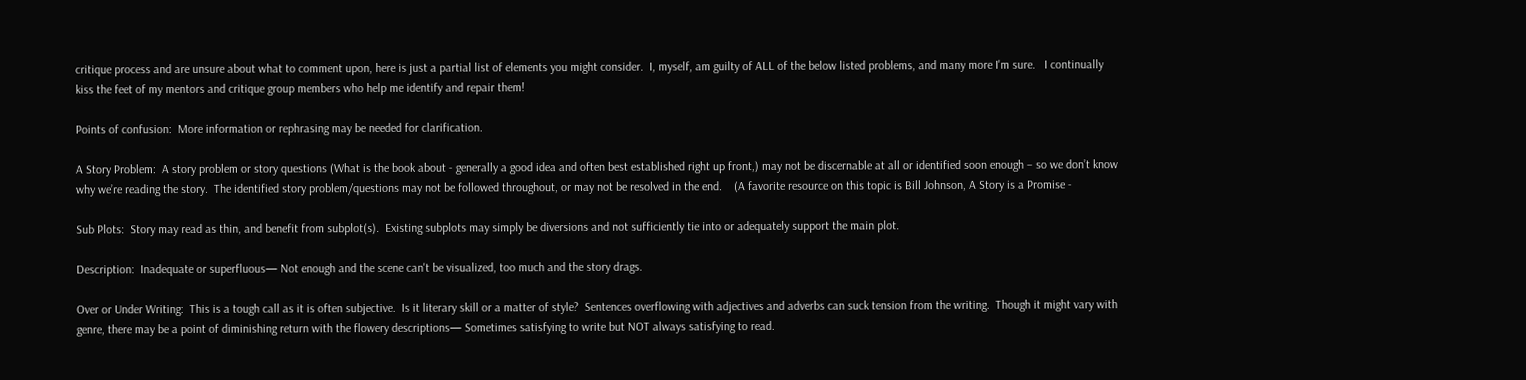critique process and are unsure about what to comment upon, here is just a partial list of elements you might consider.  I, myself, am guilty of ALL of the below listed problems, and many more I'm sure.   I continually kiss the feet of my mentors and critique group members who help me identify and repair them!

Points of confusion:  More information or rephrasing may be needed for clarification.

A Story Problem:  A story problem or story questions (What is the book about - generally a good idea and often best established right up front,) may not be discernable at all or identified soon enough – so we don’t know why we’re reading the story.  The identified story problem/questions may not be followed throughout, or may not be resolved in the end.    (A favorite resource on this topic is Bill Johnson, A Story is a Promise -

Sub Plots:  Story may read as thin, and benefit from subplot(s).  Existing subplots may simply be diversions and not sufficiently tie into or adequately support the main plot.

Description:  Inadequate or superfluous— Not enough and the scene can't be visualized, too much and the story drags.

Over or Under Writing:  This is a tough call as it is often subjective.  Is it literary skill or a matter of style?  Sentences overflowing with adjectives and adverbs can suck tension from the writing.  Though it might vary with genre, there may be a point of diminishing return with the flowery descriptions— Sometimes satisfying to write but NOT always satisfying to read.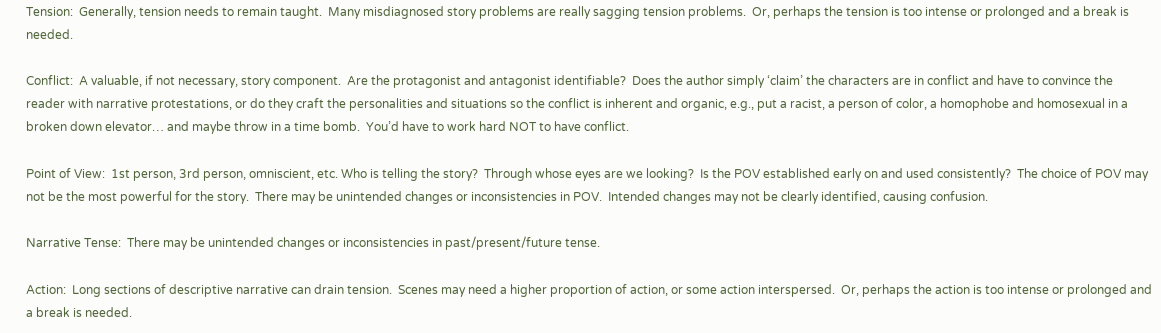Tension:  Generally, tension needs to remain taught.  Many misdiagnosed story problems are really sagging tension problems.  Or, perhaps the tension is too intense or prolonged and a break is needed.

Conflict:  A valuable, if not necessary, story component.  Are the protagonist and antagonist identifiable?  Does the author simply ‘claim’ the characters are in conflict and have to convince the reader with narrative protestations, or do they craft the personalities and situations so the conflict is inherent and organic, e.g., put a racist, a person of color, a homophobe and homosexual in a broken down elevator… and maybe throw in a time bomb.  You’d have to work hard NOT to have conflict.

Point of View:  1st person, 3rd person, omniscient, etc. Who is telling the story?  Through whose eyes are we looking?  Is the POV established early on and used consistently?  The choice of POV may not be the most powerful for the story.  There may be unintended changes or inconsistencies in POV.  Intended changes may not be clearly identified, causing confusion.

Narrative Tense:  There may be unintended changes or inconsistencies in past/present/future tense.

Action:  Long sections of descriptive narrative can drain tension.  Scenes may need a higher proportion of action, or some action interspersed.  Or, perhaps the action is too intense or prolonged and a break is needed.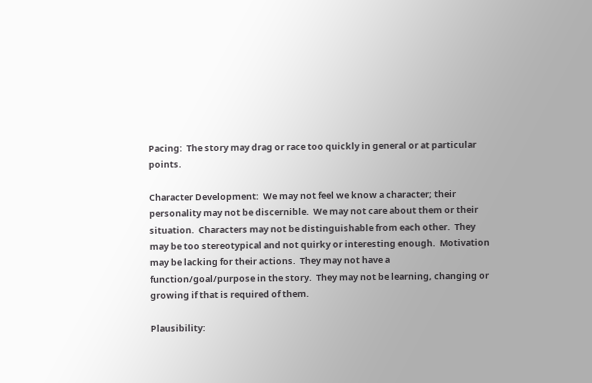Pacing:  The story may drag or race too quickly in general or at particular points.

Character Development:  We may not feel we know a character; their personality may not be discernible.  We may not care about them or their situation.  Characters may not be distinguishable from each other.  They may be too stereotypical and not quirky or interesting enough.  Motivation may be lacking for their actions.  They may not have a function/goal/purpose in the story.  They may not be learning, changing or growing if that is required of them.

Plausibility: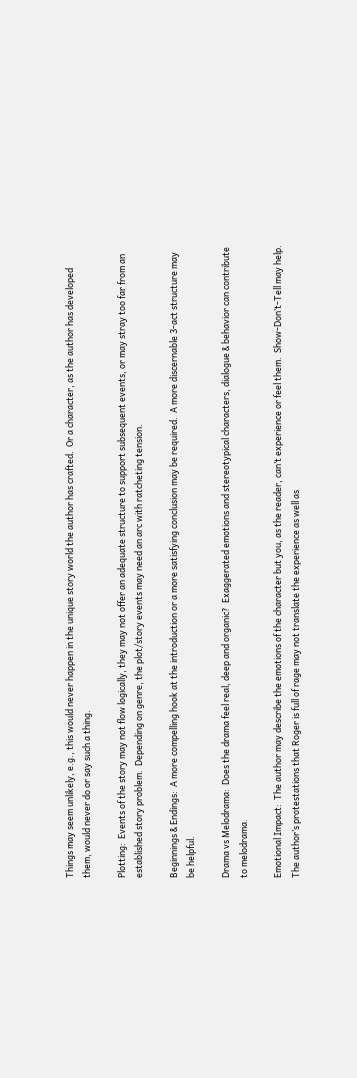Things may seem unlikely, e.g., this would never happen in the unique story world the author has crafted.  Or a character, as the author has developed them, would never do or say such a thing.

Plotting:  Events of the story may not flow logically, they may not offer an adequate structure to support subsequent events, or may stray too far from an established story problem.  Depending on genre, the plot/story events may need an arc with ratcheting tension.

Beginnings & Endings:  A more compelling hook at the introduction or a more satisfying conclusion may be required.  A more discernable 3-act structure may be helpful.

Drama vs Melodrama:  Does the drama feel real, deep and organic?  Exaggerated emotions and stereotypical characters, dialogue & behavior can contribute to melodrama.

Emotional Impact:  The author may describe the emotions of the character but you, as the reader, can’t experience or feel them.  Show-Don’t-Tell may help.  The author’s protestations that Roger is full of rage may not translate the experience as well as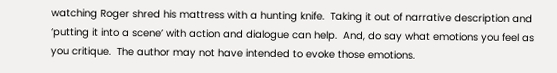watching Roger shred his mattress with a hunting knife.  Taking it out of narrative description and ‘putting it into a scene’ with action and dialogue can help.  And, do say what emotions you feel as you critique.  The author may not have intended to evoke those emotions.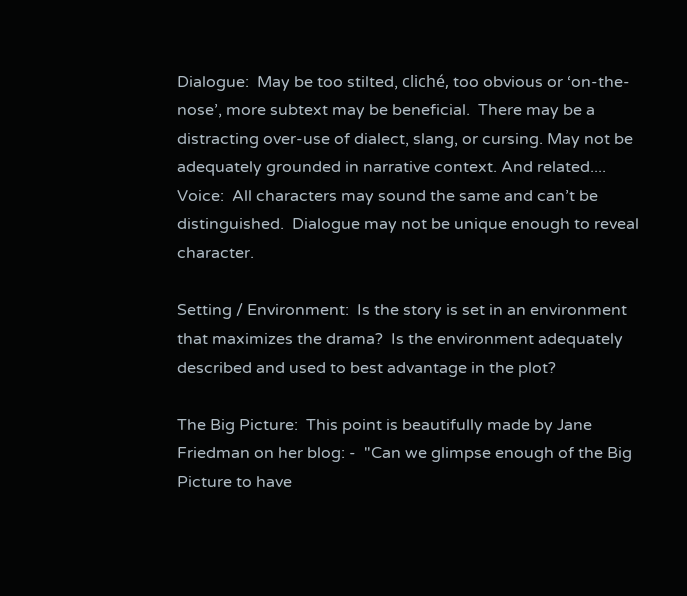Dialogue:  May be too stilted, cliché, too obvious or ‘on-the-nose’, more subtext may be beneficial.  There may be a distracting over-use of dialect, slang, or cursing. May not be adequately grounded in narrative context. And related....  Voice:  All characters may sound the same and can’t be distinguished.  Dialogue may not be unique enough to reveal character.

Setting / Environment:  Is the story is set in an environment that maximizes the drama?  Is the environment adequately described and used to best advantage in the plot?

The Big Picture:  This point is beautifully made by Jane Friedman on her blog: -  "Can we glimpse enough of the Big Picture to have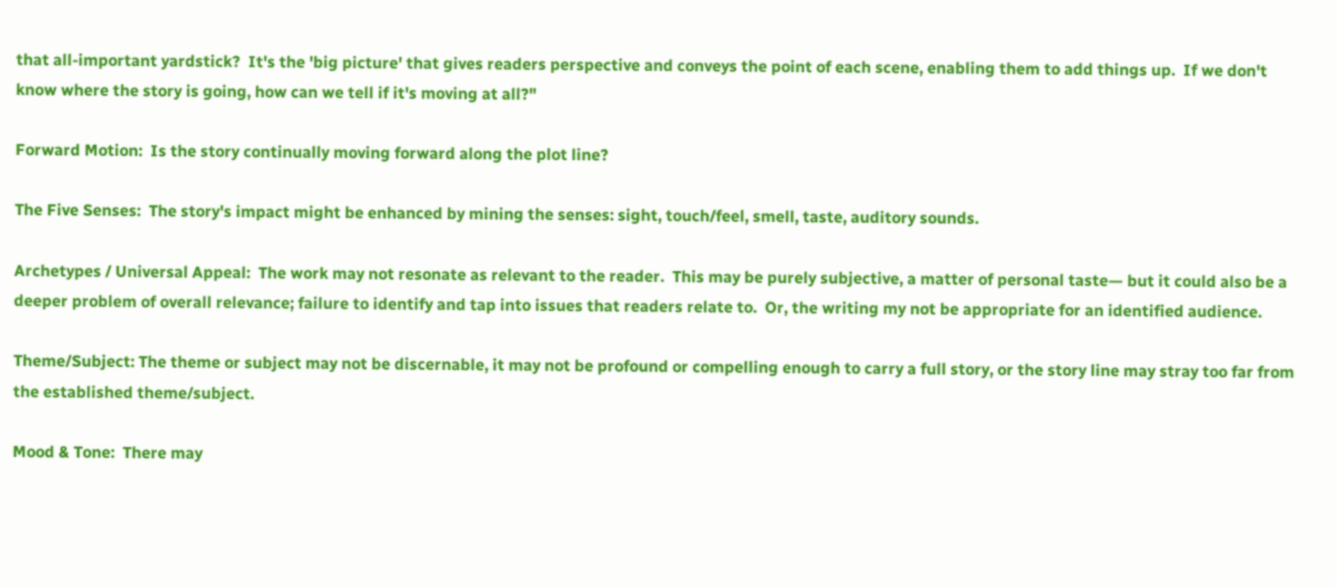that all-important yardstick?  It's the 'big picture' that gives readers perspective and conveys the point of each scene, enabling them to add things up.  If we don't know where the story is going, how can we tell if it's moving at all?"

Forward Motion:  Is the story continually moving forward along the plot line?

The Five Senses:  The story's impact might be enhanced by mining the senses: sight, touch/feel, smell, taste, auditory sounds.

Archetypes / Universal Appeal:  The work may not resonate as relevant to the reader.  This may be purely subjective, a matter of personal taste— but it could also be a deeper problem of overall relevance; failure to identify and tap into issues that readers relate to.  Or, the writing my not be appropriate for an identified audience.

Theme/Subject: The theme or subject may not be discernable, it may not be profound or compelling enough to carry a full story, or the story line may stray too far from the established theme/subject.

Mood & Tone:  There may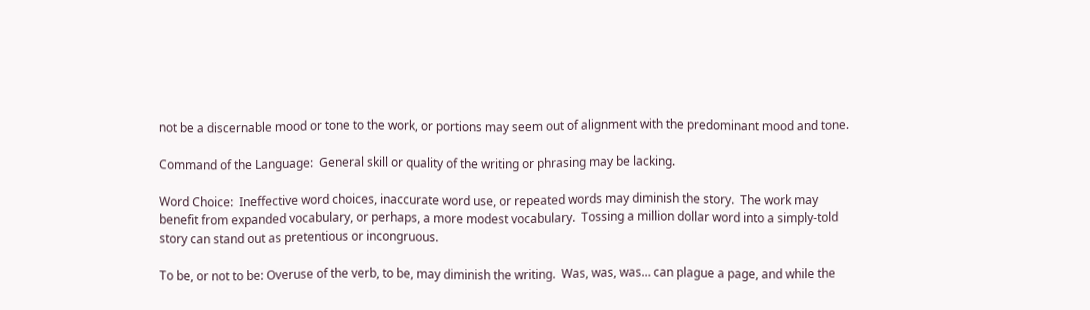not be a discernable mood or tone to the work, or portions may seem out of alignment with the predominant mood and tone.

Command of the Language:  General skill or quality of the writing or phrasing may be lacking.

Word Choice:  Ineffective word choices, inaccurate word use, or repeated words may diminish the story.  The work may benefit from expanded vocabulary, or perhaps, a more modest vocabulary.  Tossing a million dollar word into a simply-told story can stand out as pretentious or incongruous.

To be, or not to be: Overuse of the verb, to be, may diminish the writing.  Was, was, was… can plague a page, and while the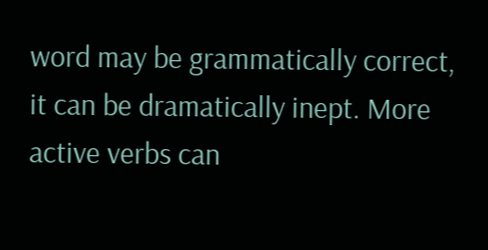word may be grammatically correct, it can be dramatically inept. More active verbs can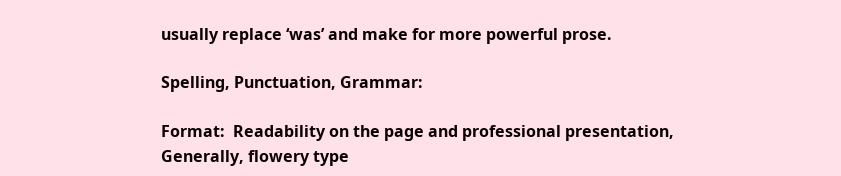usually replace ‘was’ and make for more powerful prose.

Spelling, Punctuation, Grammar:

Format:  Readability on the page and professional presentation, Generally, flowery type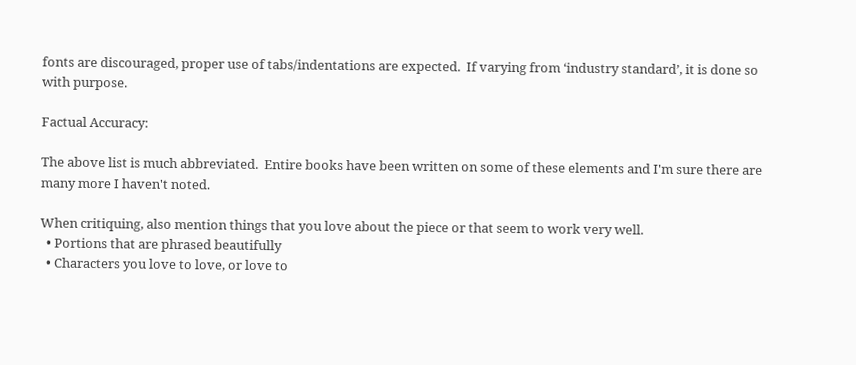fonts are discouraged, proper use of tabs/indentations are expected.  If varying from ‘industry standard’, it is done so with purpose.

Factual Accuracy:

The above list is much abbreviated.  Entire books have been written on some of these elements and I'm sure there are many more I haven't noted.

When critiquing, also mention things that you love about the piece or that seem to work very well.
  • Portions that are phrased beautifully
  • Characters you love to love, or love to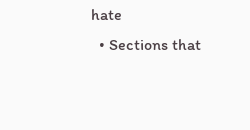hate
  • Sections that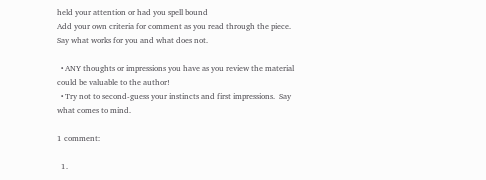held your attention or had you spell bound
Add your own criteria for comment as you read through the piece.  Say what works for you and what does not.

  • ANY thoughts or impressions you have as you review the material could be valuable to the author!
  • Try not to second-guess your instincts and first impressions.  Say what comes to mind.

1 comment:

  1.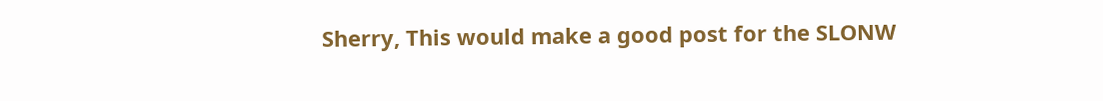Sherry, This would make a good post for the SLONW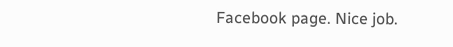Facebook page. Nice job.